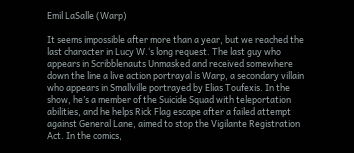Emil LaSalle (Warp)

It seems impossible after more than a year, but we reached the last character in Lucy W.‘s long request. The last guy who appears in Scribblenauts Unmasked and received somewhere down the line a live action portrayal is Warp, a secondary villain who appears in Smallville portrayed by Elias Toufexis. In the show, he’s a member of the Suicide Squad with teleportation abilities, and he helps Rick Flag escape after a failed attempt against General Lane, aimed to stop the Vigilante Registration Act. In the comics,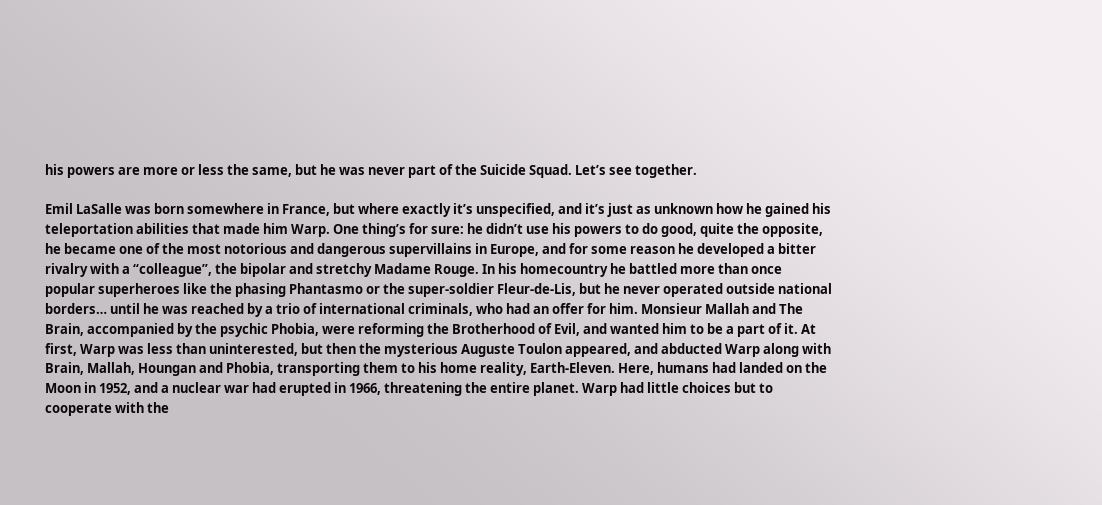his powers are more or less the same, but he was never part of the Suicide Squad. Let’s see together.

Emil LaSalle was born somewhere in France, but where exactly it’s unspecified, and it’s just as unknown how he gained his teleportation abilities that made him Warp. One thing’s for sure: he didn’t use his powers to do good, quite the opposite, he became one of the most notorious and dangerous supervillains in Europe, and for some reason he developed a bitter rivalry with a “colleague”, the bipolar and stretchy Madame Rouge. In his homecountry he battled more than once popular superheroes like the phasing Phantasmo or the super-soldier Fleur-de-Lis, but he never operated outside national borders… until he was reached by a trio of international criminals, who had an offer for him. Monsieur Mallah and The Brain, accompanied by the psychic Phobia, were reforming the Brotherhood of Evil, and wanted him to be a part of it. At first, Warp was less than uninterested, but then the mysterious Auguste Toulon appeared, and abducted Warp along with Brain, Mallah, Houngan and Phobia, transporting them to his home reality, Earth-Eleven. Here, humans had landed on the Moon in 1952, and a nuclear war had erupted in 1966, threatening the entire planet. Warp had little choices but to cooperate with the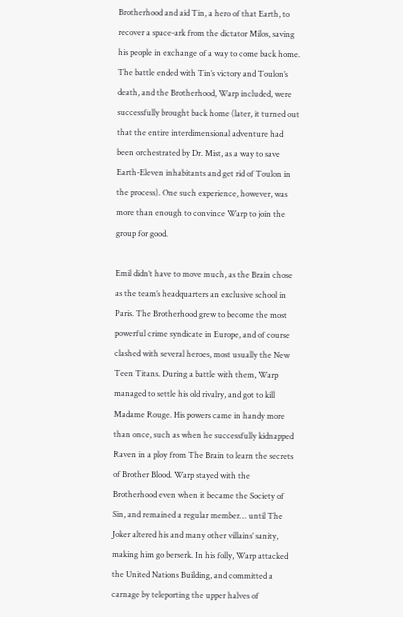Brotherhood and aid Tin, a hero of that Earth, to recover a space-ark from the dictator Milos, saving his people in exchange of a way to come back home. The battle ended with Tin’s victory and Toulon’s death, and the Brotherhood, Warp included, were successfully brought back home (later, it turned out that the entire interdimensional adventure had been orchestrated by Dr. Mist, as a way to save Earth-Eleven inhabitants and get rid of Toulon in the process). One such experience, however, was more than enough to convince Warp to join the group for good.

Emil didn’t have to move much, as the Brain chose as the team’s headquarters an exclusive school in Paris. The Brotherhood grew to become the most powerful crime syndicate in Europe, and of course clashed with several heroes, most usually the New Teen Titans. During a battle with them, Warp managed to settle his old rivalry, and got to kill Madame Rouge. His powers came in handy more than once, such as when he successfully kidnapped Raven in a ploy from The Brain to learn the secrets of Brother Blood. Warp stayed with the Brotherhood even when it became the Society of Sin, and remained a regular member… until The Joker altered his and many other villains’ sanity, making him go berserk. In his folly, Warp attacked the United Nations Building, and committed a carnage by teleporting the upper halves of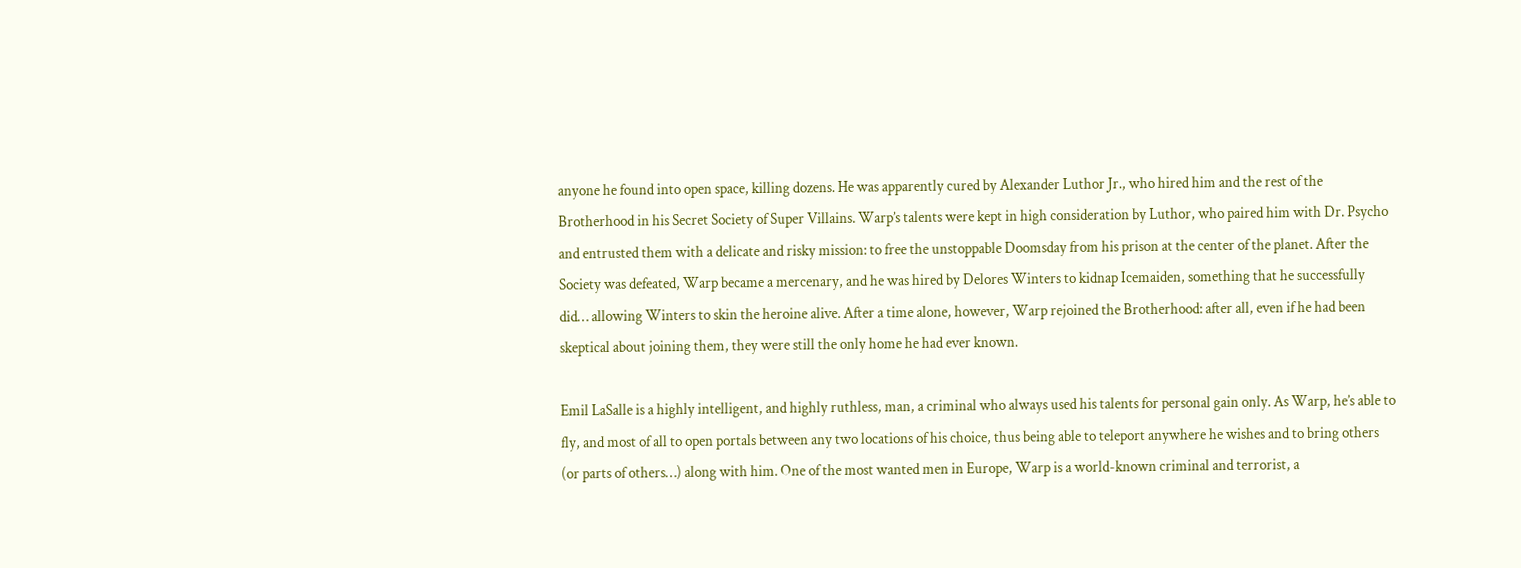anyone he found into open space, killing dozens. He was apparently cured by Alexander Luthor Jr., who hired him and the rest of the Brotherhood in his Secret Society of Super Villains. Warp’s talents were kept in high consideration by Luthor, who paired him with Dr. Psycho and entrusted them with a delicate and risky mission: to free the unstoppable Doomsday from his prison at the center of the planet. After the Society was defeated, Warp became a mercenary, and he was hired by Delores Winters to kidnap Icemaiden, something that he successfully did… allowing Winters to skin the heroine alive. After a time alone, however, Warp rejoined the Brotherhood: after all, even if he had been skeptical about joining them, they were still the only home he had ever known.

Emil LaSalle is a highly intelligent, and highly ruthless, man, a criminal who always used his talents for personal gain only. As Warp, he’s able to fly, and most of all to open portals between any two locations of his choice, thus being able to teleport anywhere he wishes and to bring others (or parts of others…) along with him. One of the most wanted men in Europe, Warp is a world-known criminal and terrorist, a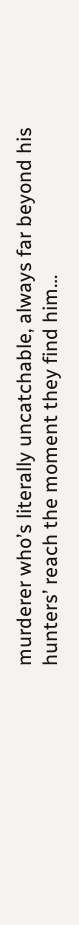murderer who’s literally uncatchable, always far beyond his hunters’ reach the moment they find him…